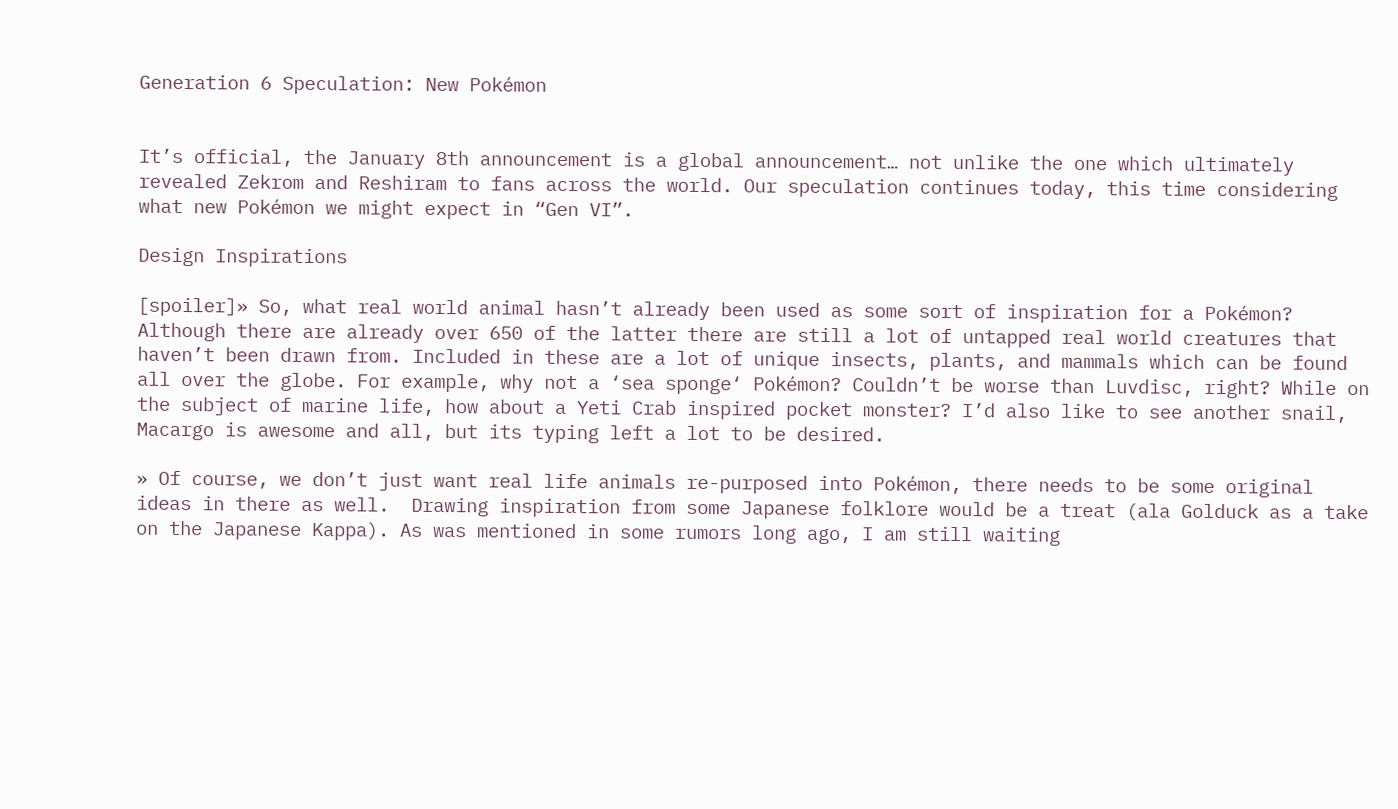Generation 6 Speculation: New Pokémon


It’s official, the January 8th announcement is a global announcement… not unlike the one which ultimately revealed Zekrom and Reshiram to fans across the world. Our speculation continues today, this time considering what new Pokémon we might expect in “Gen VI”.

Design Inspirations

[spoiler]» So, what real world animal hasn’t already been used as some sort of inspiration for a Pokémon? Although there are already over 650 of the latter there are still a lot of untapped real world creatures that haven’t been drawn from. Included in these are a lot of unique insects, plants, and mammals which can be found all over the globe. For example, why not a ‘sea sponge‘ Pokémon? Couldn’t be worse than Luvdisc, right? While on the subject of marine life, how about a Yeti Crab inspired pocket monster? I’d also like to see another snail, Macargo is awesome and all, but its typing left a lot to be desired.

» Of course, we don’t just want real life animals re-purposed into Pokémon, there needs to be some original ideas in there as well.  Drawing inspiration from some Japanese folklore would be a treat (ala Golduck as a take on the Japanese Kappa). As was mentioned in some rumors long ago, I am still waiting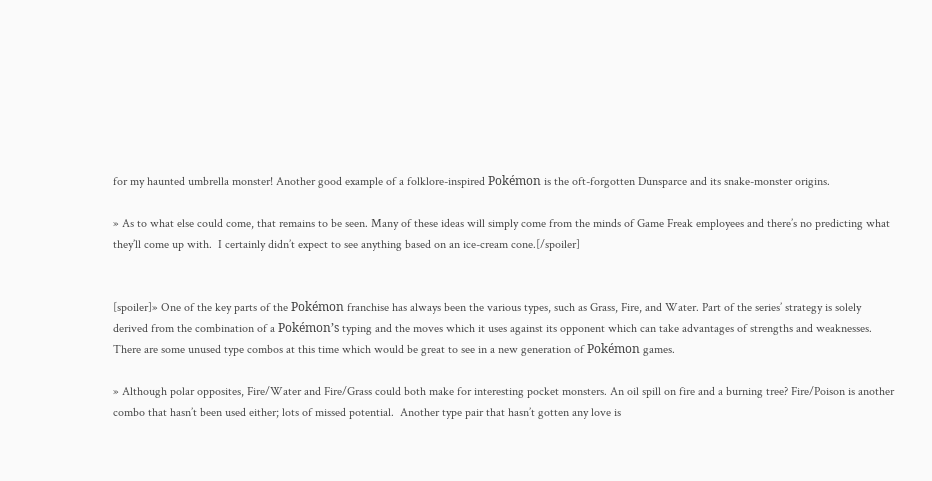for my haunted umbrella monster! Another good example of a folklore-inspired Pokémon is the oft-forgotten Dunsparce and its snake-monster origins.

» As to what else could come, that remains to be seen. Many of these ideas will simply come from the minds of Game Freak employees and there’s no predicting what they’ll come up with.  I certainly didn’t expect to see anything based on an ice-cream cone.[/spoiler]


[spoiler]» One of the key parts of the Pokémon franchise has always been the various types, such as Grass, Fire, and Water. Part of the series’ strategy is solely derived from the combination of a Pokémon’s typing and the moves which it uses against its opponent which can take advantages of strengths and weaknesses. There are some unused type combos at this time which would be great to see in a new generation of Pokémon games.

» Although polar opposites, Fire/Water and Fire/Grass could both make for interesting pocket monsters. An oil spill on fire and a burning tree? Fire/Poison is another combo that hasn’t been used either; lots of missed potential.  Another type pair that hasn’t gotten any love is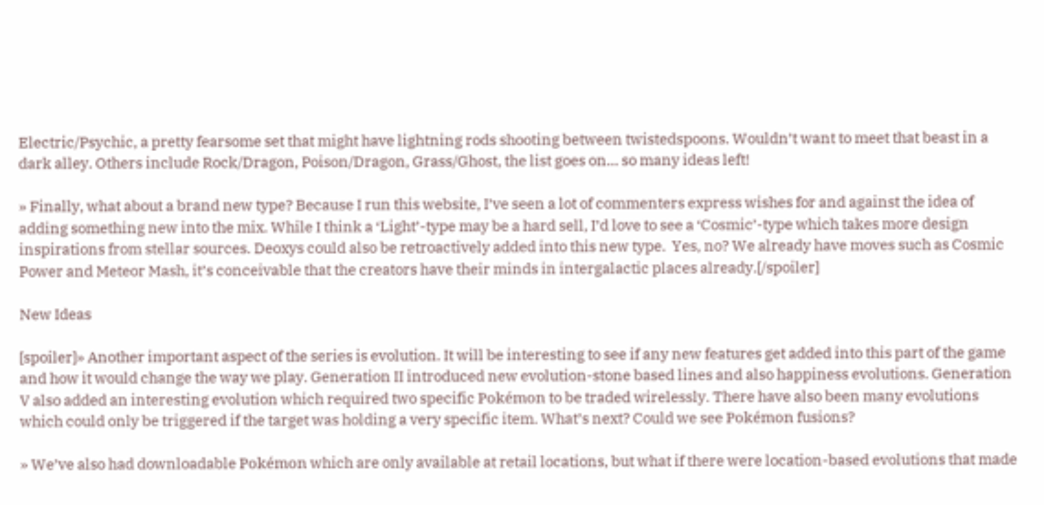Electric/Psychic, a pretty fearsome set that might have lightning rods shooting between twistedspoons. Wouldn’t want to meet that beast in a dark alley. Others include Rock/Dragon, Poison/Dragon, Grass/Ghost, the list goes on… so many ideas left!

» Finally, what about a brand new type? Because I run this website, I’ve seen a lot of commenters express wishes for and against the idea of adding something new into the mix. While I think a ‘Light’-type may be a hard sell, I’d love to see a ‘Cosmic’-type which takes more design inspirations from stellar sources. Deoxys could also be retroactively added into this new type.  Yes, no? We already have moves such as Cosmic Power and Meteor Mash, it’s conceivable that the creators have their minds in intergalactic places already.[/spoiler]

New Ideas

[spoiler]» Another important aspect of the series is evolution. It will be interesting to see if any new features get added into this part of the game and how it would change the way we play. Generation II introduced new evolution-stone based lines and also happiness evolutions. Generation V also added an interesting evolution which required two specific Pokémon to be traded wirelessly. There have also been many evolutions which could only be triggered if the target was holding a very specific item. What’s next? Could we see Pokémon fusions?

» We’ve also had downloadable Pokémon which are only available at retail locations, but what if there were location-based evolutions that made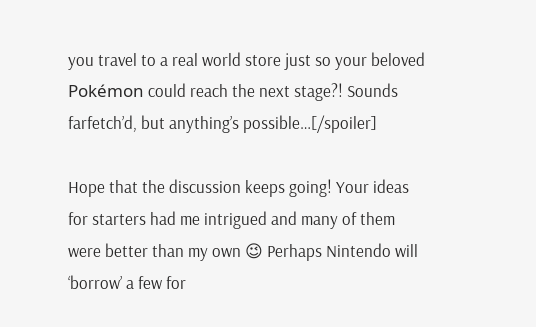you travel to a real world store just so your beloved Pokémon could reach the next stage?! Sounds farfetch’d, but anything’s possible…[/spoiler]

Hope that the discussion keeps going! Your ideas for starters had me intrigued and many of them were better than my own 😉 Perhaps Nintendo will ‘borrow’ a few for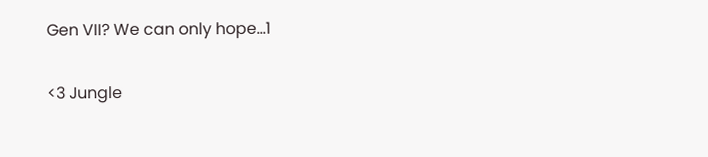Gen VII? We can only hope…1

<3 Jungle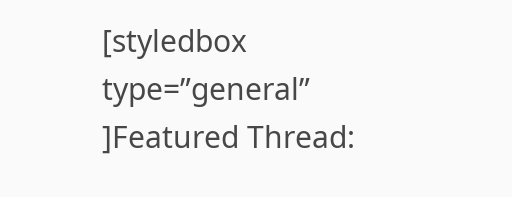[styledbox type=”general” ]Featured Thread: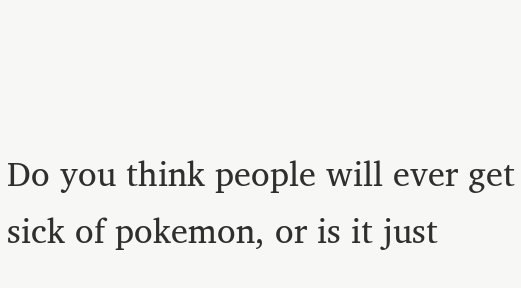Do you think people will ever get sick of pokemon, or is it just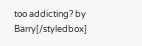too addicting? by Barry[/styledbox]